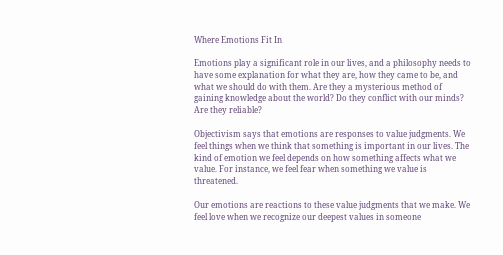Where Emotions Fit In

Emotions play a significant role in our lives, and a philosophy needs to have some explanation for what they are, how they came to be, and what we should do with them. Are they a mysterious method of gaining knowledge about the world? Do they conflict with our minds? Are they reliable?

Objectivism says that emotions are responses to value judgments. We feel things when we think that something is important in our lives. The kind of emotion we feel depends on how something affects what we value. For instance, we feel fear when something we value is threatened.

Our emotions are reactions to these value judgments that we make. We feel love when we recognize our deepest values in someone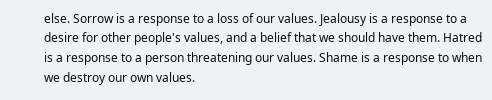else. Sorrow is a response to a loss of our values. Jealousy is a response to a desire for other people's values, and a belief that we should have them. Hatred is a response to a person threatening our values. Shame is a response to when we destroy our own values.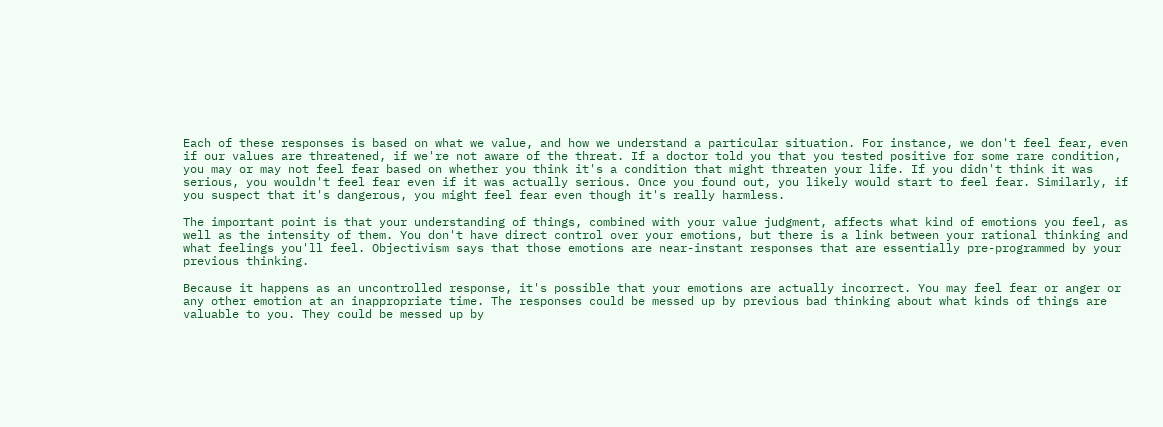Each of these responses is based on what we value, and how we understand a particular situation. For instance, we don't feel fear, even if our values are threatened, if we're not aware of the threat. If a doctor told you that you tested positive for some rare condition, you may or may not feel fear based on whether you think it's a condition that might threaten your life. If you didn't think it was serious, you wouldn't feel fear even if it was actually serious. Once you found out, you likely would start to feel fear. Similarly, if you suspect that it's dangerous, you might feel fear even though it's really harmless.

The important point is that your understanding of things, combined with your value judgment, affects what kind of emotions you feel, as well as the intensity of them. You don't have direct control over your emotions, but there is a link between your rational thinking and what feelings you'll feel. Objectivism says that those emotions are near-instant responses that are essentially pre-programmed by your previous thinking.

Because it happens as an uncontrolled response, it's possible that your emotions are actually incorrect. You may feel fear or anger or any other emotion at an inappropriate time. The responses could be messed up by previous bad thinking about what kinds of things are valuable to you. They could be messed up by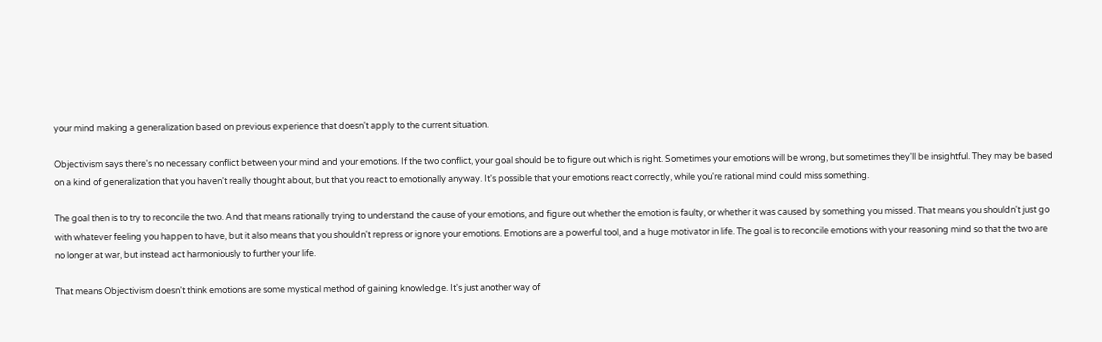your mind making a generalization based on previous experience that doesn't apply to the current situation.

Objectivism says there's no necessary conflict between your mind and your emotions. If the two conflict, your goal should be to figure out which is right. Sometimes your emotions will be wrong, but sometimes they'll be insightful. They may be based on a kind of generalization that you haven't really thought about, but that you react to emotionally anyway. It's possible that your emotions react correctly, while you're rational mind could miss something.

The goal then is to try to reconcile the two. And that means rationally trying to understand the cause of your emotions, and figure out whether the emotion is faulty, or whether it was caused by something you missed. That means you shouldn't just go with whatever feeling you happen to have, but it also means that you shouldn't repress or ignore your emotions. Emotions are a powerful tool, and a huge motivator in life. The goal is to reconcile emotions with your reasoning mind so that the two are no longer at war, but instead act harmoniously to further your life.

That means Objectivism doesn't think emotions are some mystical method of gaining knowledge. It's just another way of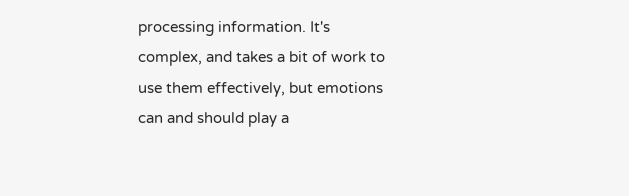processing information. It's complex, and takes a bit of work to use them effectively, but emotions can and should play a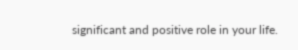significant and positive role in your life.